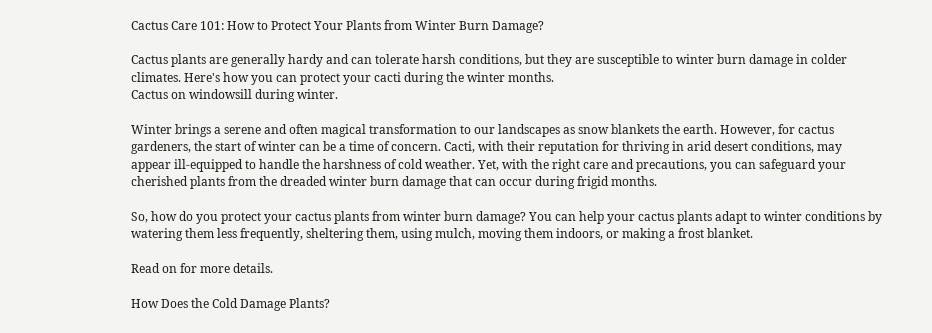Cactus Care 101: How to Protect Your Plants from Winter Burn Damage?

Cactus plants are generally hardy and can tolerate harsh conditions, but they are susceptible to winter burn damage in colder climates. Here's how you can protect your cacti during the winter months.
Cactus on windowsill during winter.

Winter brings a serene and often magical transformation to our landscapes as snow blankets the earth. However, for cactus gardeners, the start of winter can be a time of concern. Cacti, with their reputation for thriving in arid desert conditions, may appear ill-equipped to handle the harshness of cold weather. Yet, with the right care and precautions, you can safeguard your cherished plants from the dreaded winter burn damage that can occur during frigid months.

So, how do you protect your cactus plants from winter burn damage? You can help your cactus plants adapt to winter conditions by watering them less frequently, sheltering them, using mulch, moving them indoors, or making a frost blanket.

Read on for more details.

How Does the Cold Damage Plants?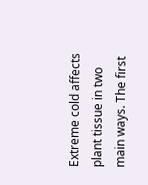Extreme cold affects plant tissue in two main ways. The first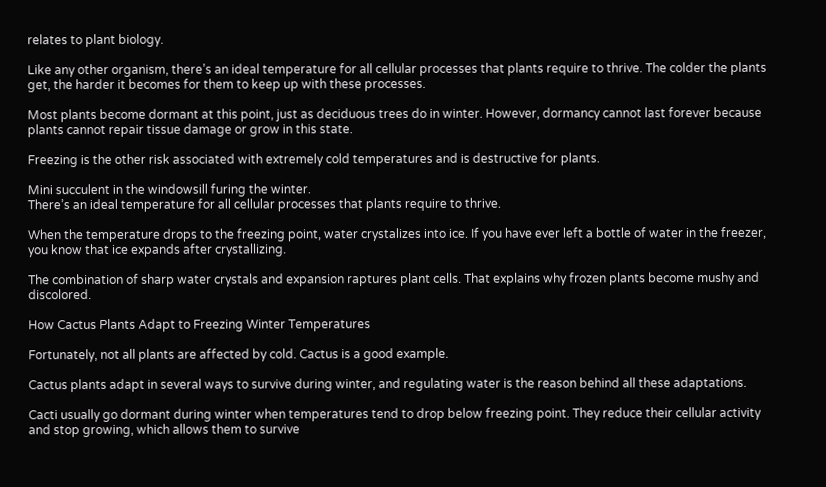relates to plant biology.

Like any other organism, there’s an ideal temperature for all cellular processes that plants require to thrive. The colder the plants get, the harder it becomes for them to keep up with these processes.

Most plants become dormant at this point, just as deciduous trees do in winter. However, dormancy cannot last forever because plants cannot repair tissue damage or grow in this state.

Freezing is the other risk associated with extremely cold temperatures and is destructive for plants.

Mini succulent in the windowsill furing the winter.
There’s an ideal temperature for all cellular processes that plants require to thrive.

When the temperature drops to the freezing point, water crystalizes into ice. If you have ever left a bottle of water in the freezer, you know that ice expands after crystallizing.

The combination of sharp water crystals and expansion raptures plant cells. That explains why frozen plants become mushy and discolored.

How Cactus Plants Adapt to Freezing Winter Temperatures

Fortunately, not all plants are affected by cold. Cactus is a good example.

Cactus plants adapt in several ways to survive during winter, and regulating water is the reason behind all these adaptations.

Cacti usually go dormant during winter when temperatures tend to drop below freezing point. They reduce their cellular activity and stop growing, which allows them to survive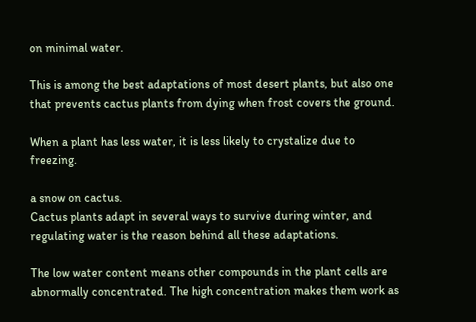on minimal water.

This is among the best adaptations of most desert plants, but also one that prevents cactus plants from dying when frost covers the ground.

When a plant has less water, it is less likely to crystalize due to freezing.

a snow on cactus.
Cactus plants adapt in several ways to survive during winter, and regulating water is the reason behind all these adaptations.

The low water content means other compounds in the plant cells are abnormally concentrated. The high concentration makes them work as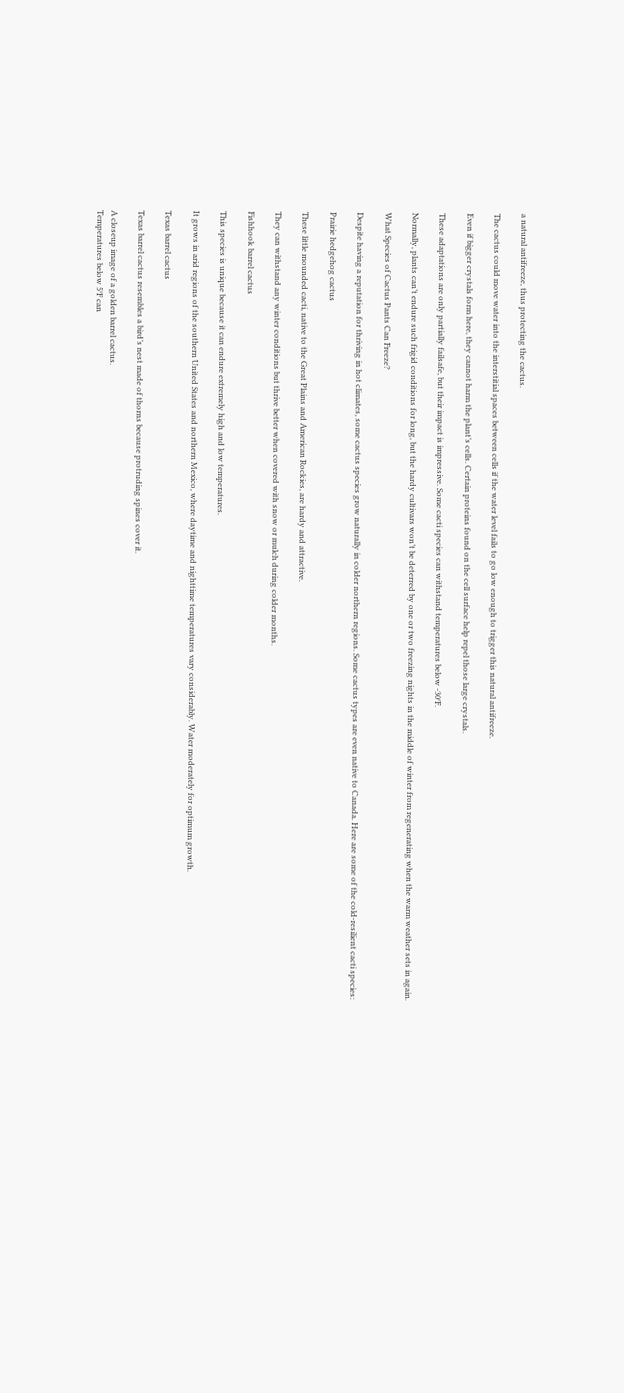a natural antifreeze, thus protecting the cactus.

The cactus could move water into the interstitial spaces between cells if the water level fails to go low enough to trigger this natural antifreeze.

Even if bigger crystals form here, they cannot harm the plant’s cells. Certain proteins found on the cell surface help repel those large crystals.

These adaptations are only partially failsafe, but their impact is impressive. Some cacti species can withstand temperatures below -30°F.

Normally, plants can’t endure such frigid conditions for long, but the hardy cultivars won’t be deterred by one or two freezing nights in the middle of winter from regenerating when the warm weather sets in again.

What Species of Cactus Pants Can Freeze?

Despite having a reputation for thriving in hot climates, some cactus species grow naturally in colder northern regions. Some cactus types are even native to Canada. Here are some of the cold-resilient cacti species:

Prairie hedgehog cactus

These little mounded cacti, native to the Great Plains and American Rockies, are hardy and attractive.

They can withstand any winter conditions but thrive better when covered with snow or mulch during colder months.

Fishhook barrel cactus

This species is unique because it can endure extremely high and low temperatures.

It grows in arid regions of the southern United States and northern Mexico, where daytime and nighttime temperatures vary considerably. Water moderately for optimum growth.

Texas barrel cactus

Texas barrel cactus resembles a bird’s nest made of thorns because protruding spines cover it.

A closeup image of a golden barrel cactus.
Temperatures below 5°F can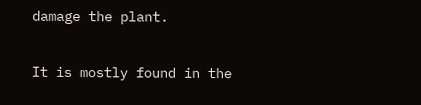damage the plant.

It is mostly found in the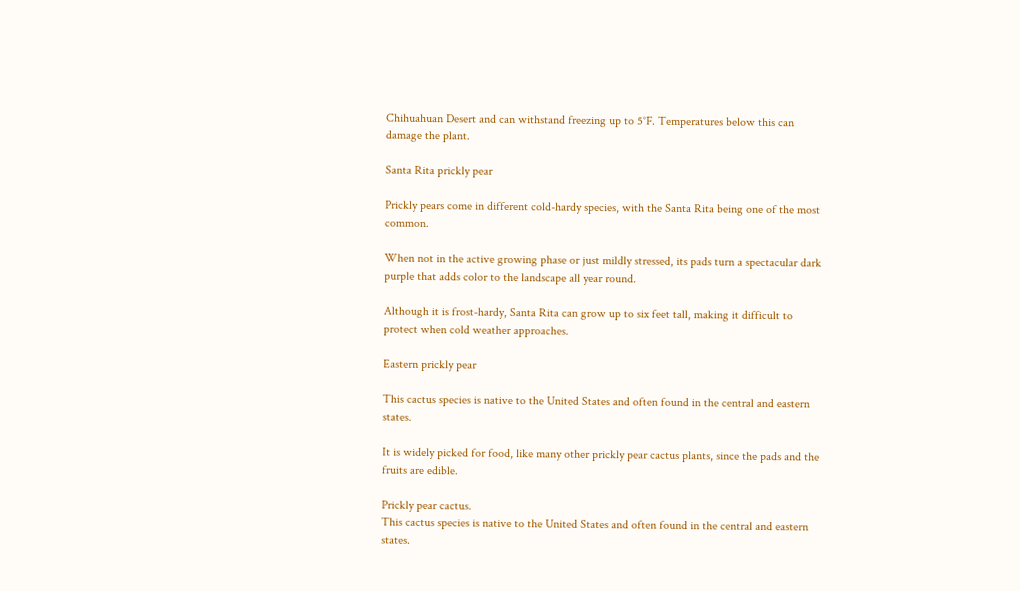Chihuahuan Desert and can withstand freezing up to 5°F. Temperatures below this can damage the plant.

Santa Rita prickly pear

Prickly pears come in different cold-hardy species, with the Santa Rita being one of the most common.

When not in the active growing phase or just mildly stressed, its pads turn a spectacular dark purple that adds color to the landscape all year round.

Although it is frost-hardy, Santa Rita can grow up to six feet tall, making it difficult to protect when cold weather approaches.

Eastern prickly pear

This cactus species is native to the United States and often found in the central and eastern states.

It is widely picked for food, like many other prickly pear cactus plants, since the pads and the fruits are edible.

Prickly pear cactus.
This cactus species is native to the United States and often found in the central and eastern states.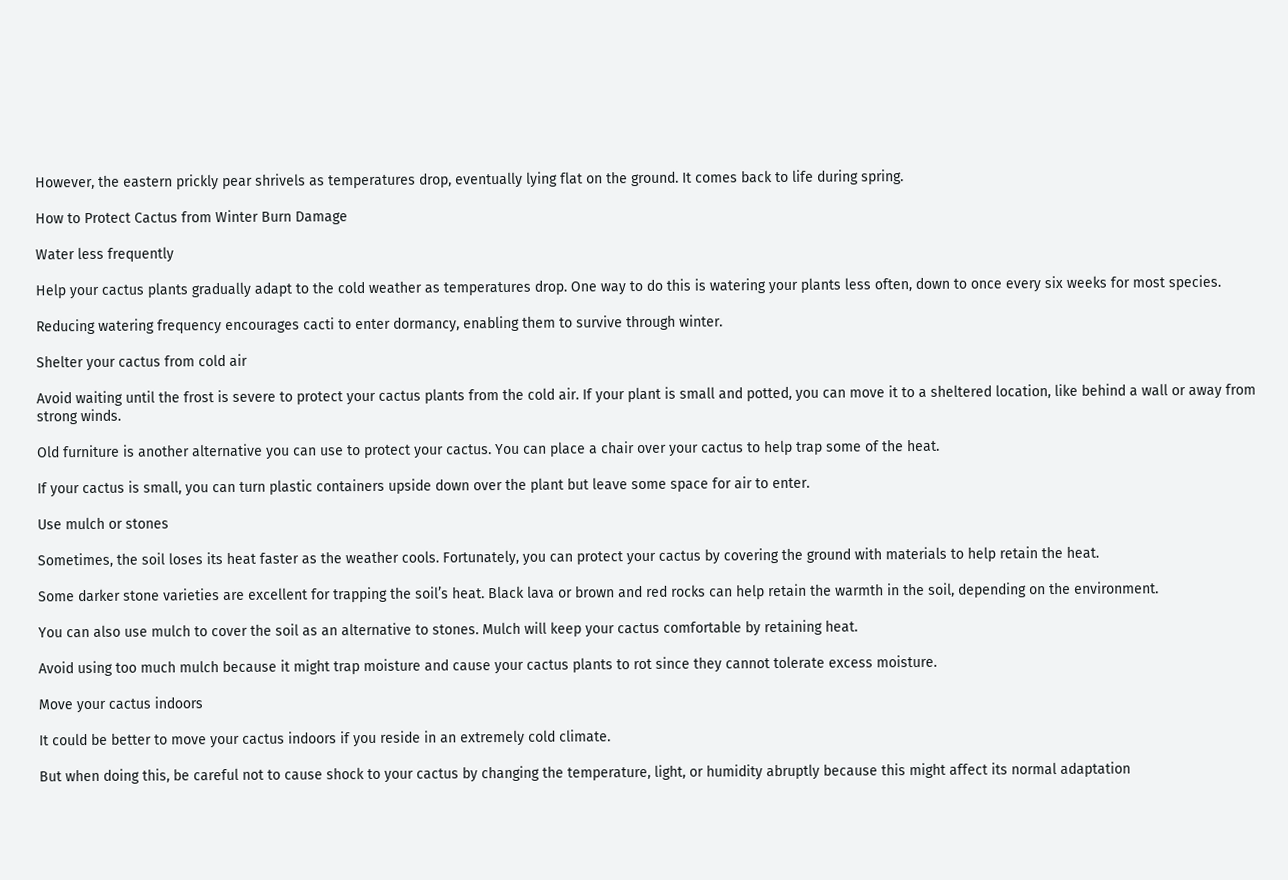However, the eastern prickly pear shrivels as temperatures drop, eventually lying flat on the ground. It comes back to life during spring.

How to Protect Cactus from Winter Burn Damage

Water less frequently

Help your cactus plants gradually adapt to the cold weather as temperatures drop. One way to do this is watering your plants less often, down to once every six weeks for most species.

Reducing watering frequency encourages cacti to enter dormancy, enabling them to survive through winter.

Shelter your cactus from cold air

Avoid waiting until the frost is severe to protect your cactus plants from the cold air. If your plant is small and potted, you can move it to a sheltered location, like behind a wall or away from strong winds.

Old furniture is another alternative you can use to protect your cactus. You can place a chair over your cactus to help trap some of the heat.

If your cactus is small, you can turn plastic containers upside down over the plant but leave some space for air to enter.

Use mulch or stones

Sometimes, the soil loses its heat faster as the weather cools. Fortunately, you can protect your cactus by covering the ground with materials to help retain the heat.

Some darker stone varieties are excellent for trapping the soil’s heat. Black lava or brown and red rocks can help retain the warmth in the soil, depending on the environment.

You can also use mulch to cover the soil as an alternative to stones. Mulch will keep your cactus comfortable by retaining heat.

Avoid using too much mulch because it might trap moisture and cause your cactus plants to rot since they cannot tolerate excess moisture.

Move your cactus indoors

It could be better to move your cactus indoors if you reside in an extremely cold climate.

But when doing this, be careful not to cause shock to your cactus by changing the temperature, light, or humidity abruptly because this might affect its normal adaptation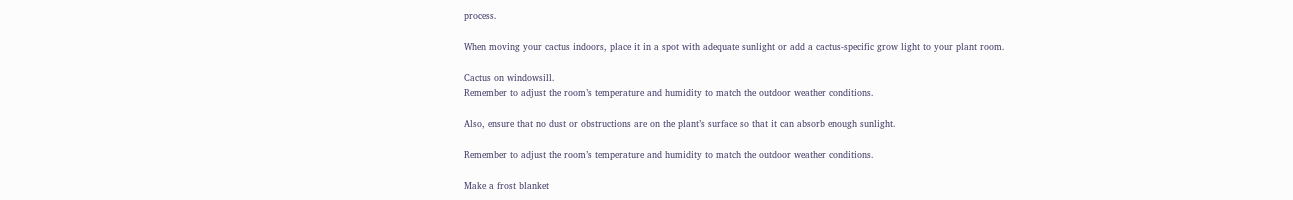process.

When moving your cactus indoors, place it in a spot with adequate sunlight or add a cactus-specific grow light to your plant room.

Cactus on windowsill.
Remember to adjust the room’s temperature and humidity to match the outdoor weather conditions.

Also, ensure that no dust or obstructions are on the plant’s surface so that it can absorb enough sunlight.

Remember to adjust the room’s temperature and humidity to match the outdoor weather conditions.

Make a frost blanket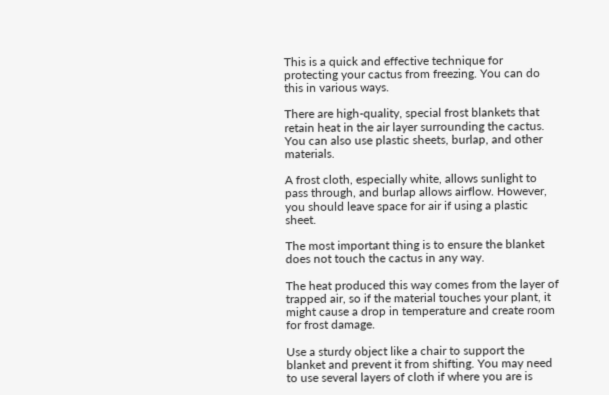This is a quick and effective technique for protecting your cactus from freezing. You can do this in various ways.

There are high-quality, special frost blankets that retain heat in the air layer surrounding the cactus. You can also use plastic sheets, burlap, and other materials.

A frost cloth, especially white, allows sunlight to pass through, and burlap allows airflow. However, you should leave space for air if using a plastic sheet.

The most important thing is to ensure the blanket does not touch the cactus in any way.

The heat produced this way comes from the layer of trapped air, so if the material touches your plant, it might cause a drop in temperature and create room for frost damage.

Use a sturdy object like a chair to support the blanket and prevent it from shifting. You may need to use several layers of cloth if where you are is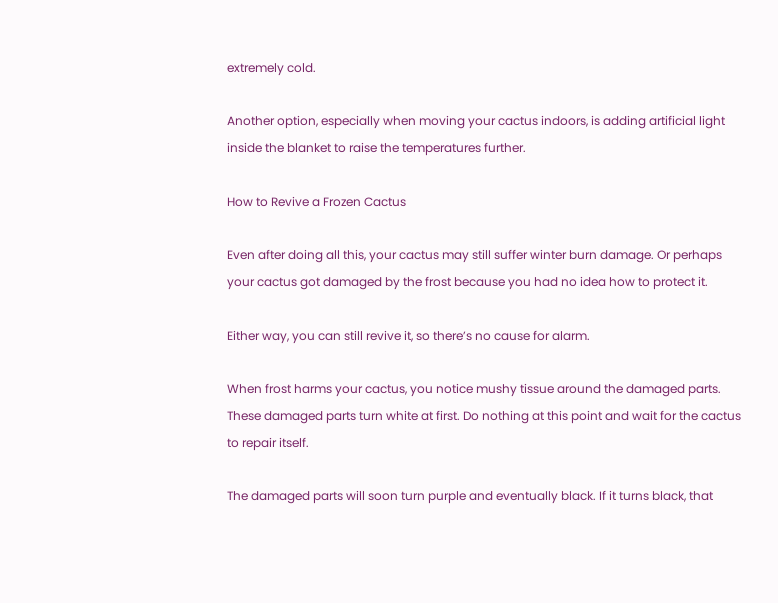extremely cold.

Another option, especially when moving your cactus indoors, is adding artificial light inside the blanket to raise the temperatures further.

How to Revive a Frozen Cactus

Even after doing all this, your cactus may still suffer winter burn damage. Or perhaps your cactus got damaged by the frost because you had no idea how to protect it.

Either way, you can still revive it, so there’s no cause for alarm.

When frost harms your cactus, you notice mushy tissue around the damaged parts. These damaged parts turn white at first. Do nothing at this point and wait for the cactus to repair itself.

The damaged parts will soon turn purple and eventually black. If it turns black, that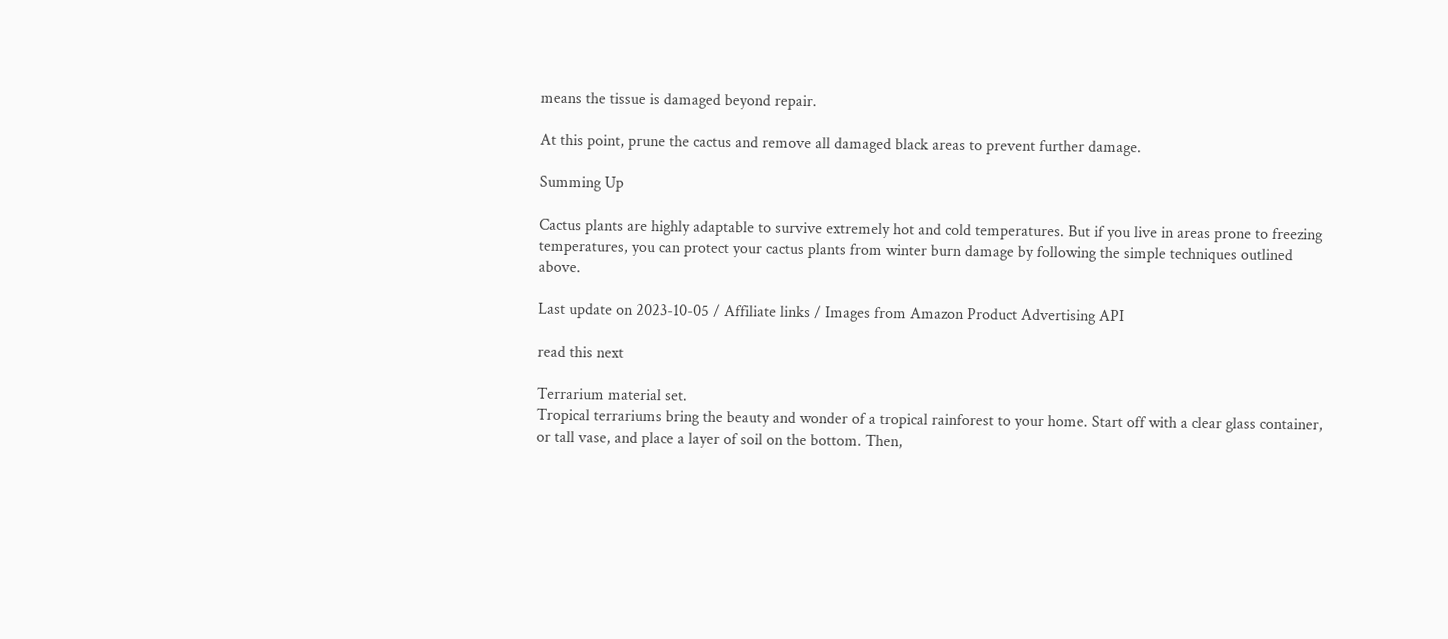means the tissue is damaged beyond repair.

At this point, prune the cactus and remove all damaged black areas to prevent further damage.

Summing Up

Cactus plants are highly adaptable to survive extremely hot and cold temperatures. But if you live in areas prone to freezing temperatures, you can protect your cactus plants from winter burn damage by following the simple techniques outlined above.

Last update on 2023-10-05 / Affiliate links / Images from Amazon Product Advertising API

read this next

Terrarium material set.
Tropical terrariums bring the beauty and wonder of a tropical rainforest to your home. Start off with a clear glass container, or tall vase, and place a layer of soil on the bottom. Then,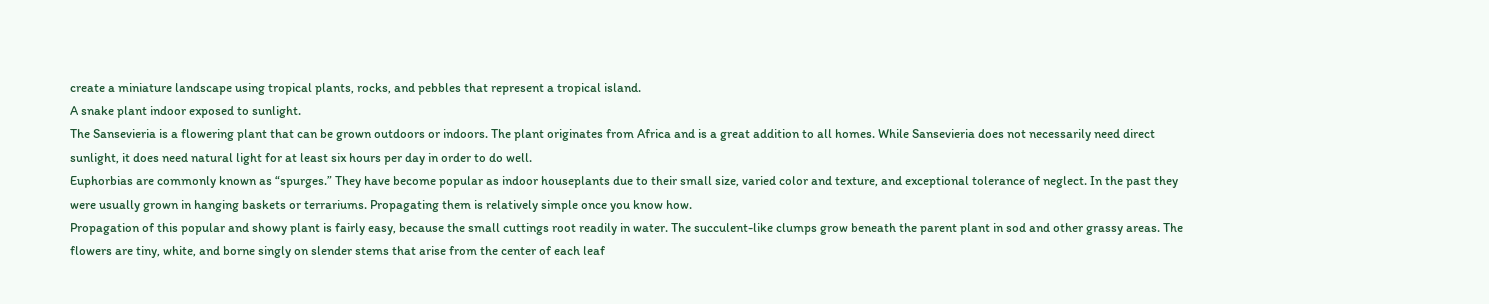create a miniature landscape using tropical plants, rocks, and pebbles that represent a tropical island.
A snake plant indoor exposed to sunlight.
The Sansevieria is a flowering plant that can be grown outdoors or indoors. The plant originates from Africa and is a great addition to all homes. While Sansevieria does not necessarily need direct sunlight, it does need natural light for at least six hours per day in order to do well.
Euphorbias are commonly known as “spurges.” They have become popular as indoor houseplants due to their small size, varied color and texture, and exceptional tolerance of neglect. In the past they were usually grown in hanging baskets or terrariums. Propagating them is relatively simple once you know how.
Propagation of this popular and showy plant is fairly easy, because the small cuttings root readily in water. The succulent-like clumps grow beneath the parent plant in sod and other grassy areas. The flowers are tiny, white, and borne singly on slender stems that arise from the center of each leaf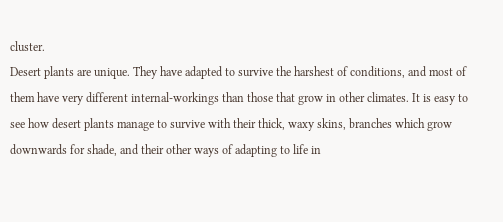cluster.
Desert plants are unique. They have adapted to survive the harshest of conditions, and most of them have very different internal-workings than those that grow in other climates. It is easy to see how desert plants manage to survive with their thick, waxy skins, branches which grow downwards for shade, and their other ways of adapting to life in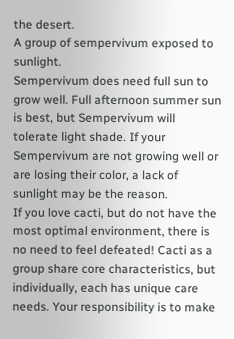the desert.
A group of sempervivum exposed to sunlight.
Sempervivum does need full sun to grow well. Full afternoon summer sun is best, but Sempervivum will tolerate light shade. If your Sempervivum are not growing well or are losing their color, a lack of sunlight may be the reason.
If you love cacti, but do not have the most optimal environment, there is no need to feel defeated! Cacti as a group share core characteristics, but individually, each has unique care needs. Your responsibility is to make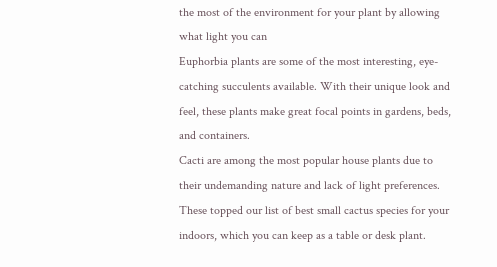the most of the environment for your plant by allowing what light you can
Euphorbia plants are some of the most interesting, eye-catching succulents available. With their unique look and feel, these plants make great focal points in gardens, beds, and containers.
Cacti are among the most popular house plants due to their undemanding nature and lack of light preferences. These topped our list of best small cactus species for your indoors, which you can keep as a table or desk plant.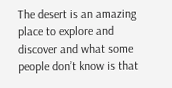The desert is an amazing place to explore and discover and what some people don’t know is that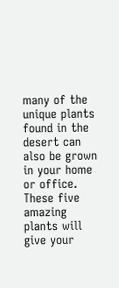many of the unique plants found in the desert can also be grown in your home or office. These five amazing plants will give your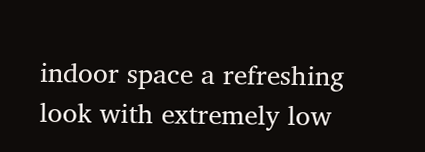indoor space a refreshing look with extremely low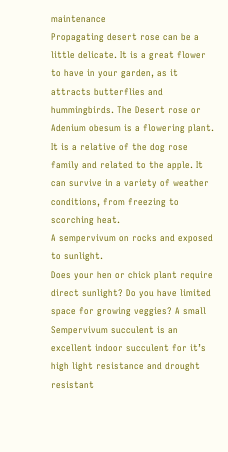maintenance
Propagating desert rose can be a little delicate. It is a great flower to have in your garden, as it attracts butterflies and hummingbirds. The Desert rose or Adenium obesum is a flowering plant. It is a relative of the dog rose family and related to the apple. It can survive in a variety of weather conditions, from freezing to scorching heat.
A sempervivum on rocks and exposed to sunlight.
Does your hen or chick plant require direct sunlight? Do you have limited space for growing veggies? A small Sempervivum succulent is an excellent indoor succulent for it’s high light resistance and drought resistant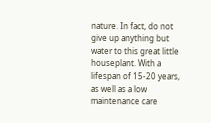nature. In fact, do not give up anything but water to this great little houseplant. With a lifespan of 15-20 years, as well as a low maintenance care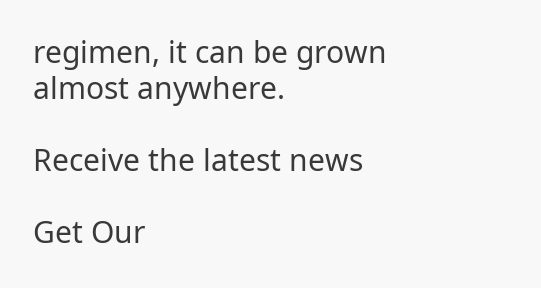regimen, it can be grown almost anywhere.

Receive the latest news

Get Our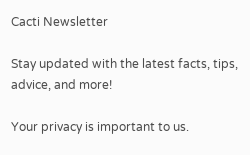Cacti Newsletter

Stay updated with the latest facts, tips, advice, and more!

Your privacy is important to us.